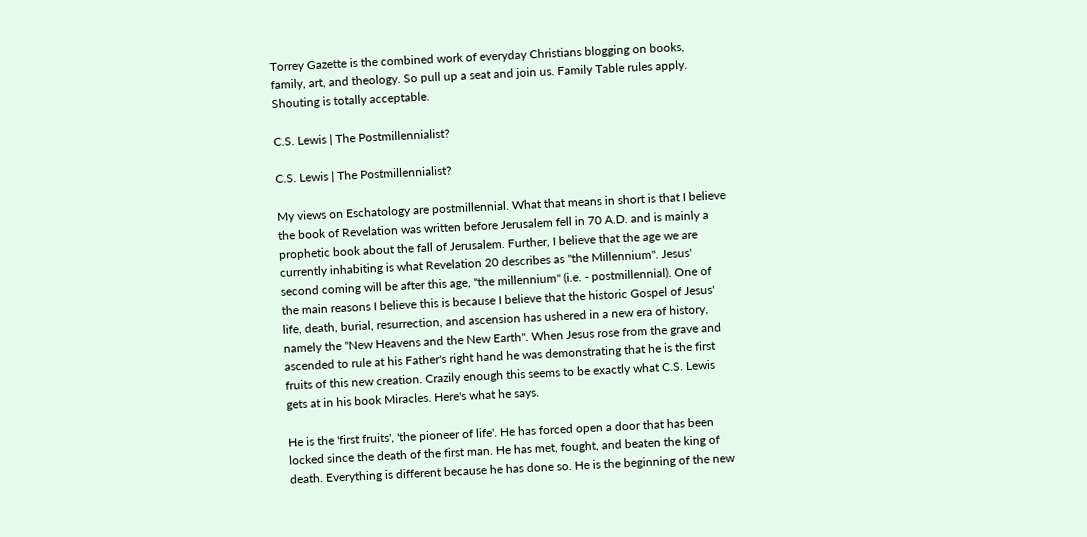Torrey Gazette is the combined work of everyday Christians blogging on books, family, art, and theology. So pull up a seat and join us. Family Table rules apply. Shouting is totally acceptable.

C.S. Lewis | The Postmillennialist?

C.S. Lewis | The Postmillennialist?

My views on Eschatology are postmillennial. What that means in short is that I believe the book of Revelation was written before Jerusalem fell in 70 A.D. and is mainly a prophetic book about the fall of Jerusalem. Further, I believe that the age we are currently inhabiting is what Revelation 20 describes as "the Millennium". Jesus' second coming will be after this age, "the millennium" (i.e. - postmillennial). One of the main reasons I believe this is because I believe that the historic Gospel of Jesus' life, death, burial, resurrection, and ascension has ushered in a new era of history, namely the "New Heavens and the New Earth". When Jesus rose from the grave and ascended to rule at his Father's right hand he was demonstrating that he is the first fruits of this new creation. Crazily enough this seems to be exactly what C.S. Lewis gets at in his book Miracles. Here's what he says.

He is the 'first fruits', 'the pioneer of life'. He has forced open a door that has been locked since the death of the first man. He has met, fought, and beaten the king of death. Everything is different because he has done so. He is the beginning of the new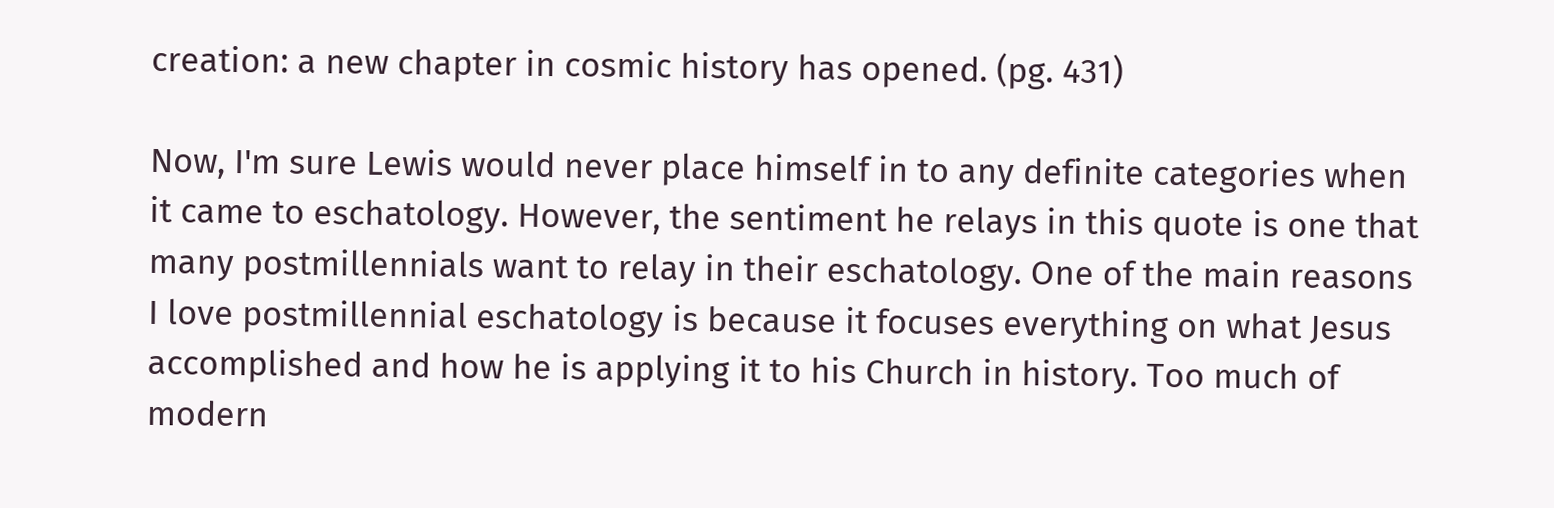creation: a new chapter in cosmic history has opened. (pg. 431)

Now, I'm sure Lewis would never place himself in to any definite categories when it came to eschatology. However, the sentiment he relays in this quote is one that many postmillennials want to relay in their eschatology. One of the main reasons I love postmillennial eschatology is because it focuses everything on what Jesus accomplished and how he is applying it to his Church in history. Too much of modern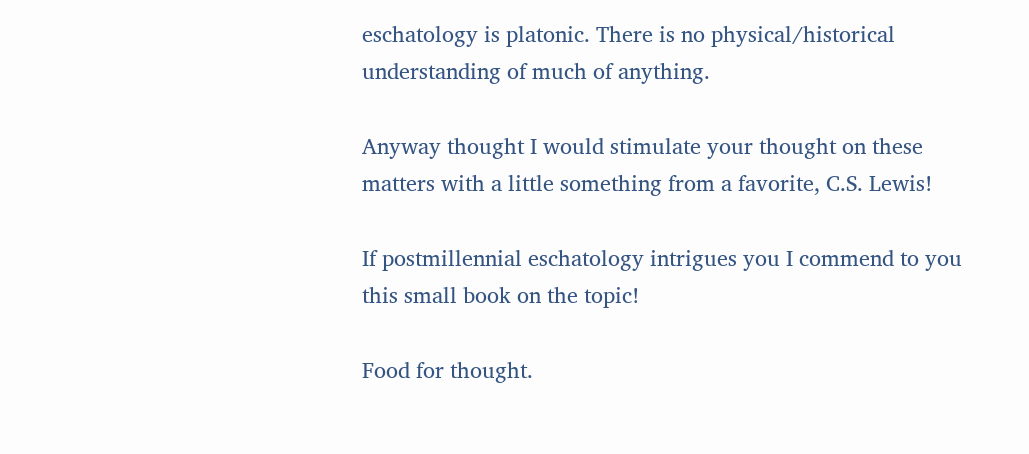eschatology is platonic. There is no physical/historical understanding of much of anything.

Anyway thought I would stimulate your thought on these matters with a little something from a favorite, C.S. Lewis!

If postmillennial eschatology intrigues you I commend to you this small book on the topic!

Food for thought.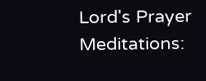Lord's Prayer Meditations: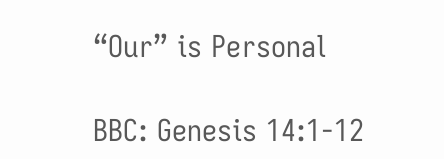“Our” is Personal

BBC: Genesis 14:1-12